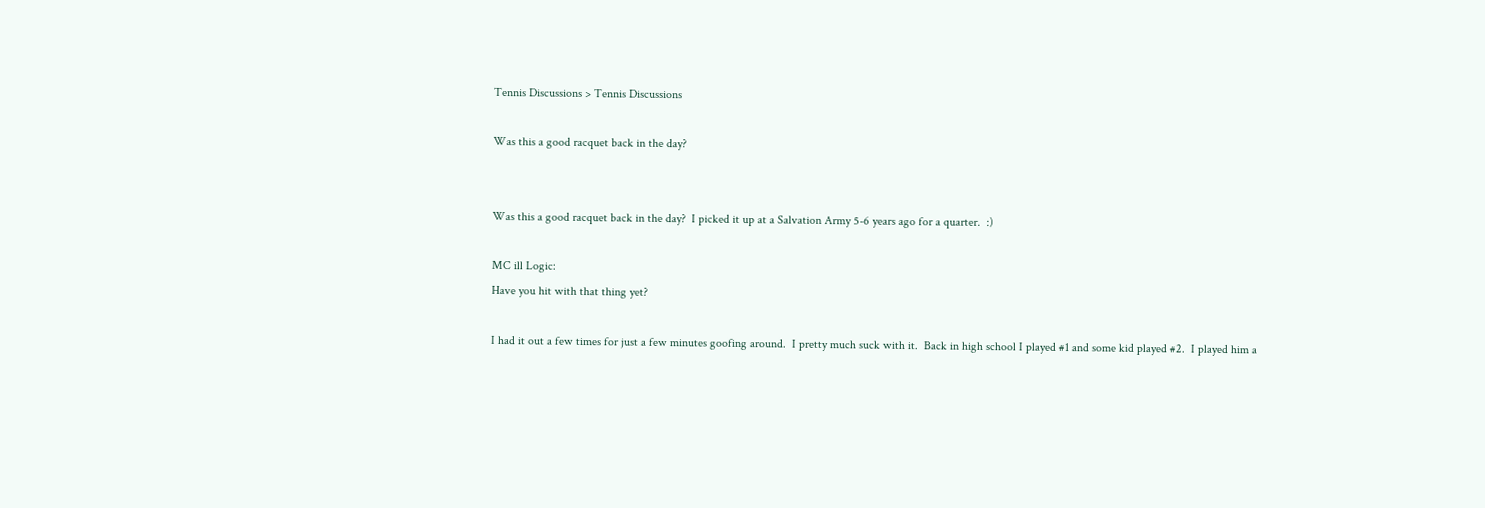Tennis Discussions > Tennis Discussions

Was this a good racquet back in the day?


Was this a good racquet back in the day?  I picked it up at a Salvation Army 5-6 years ago for a quarter.  :)

MC ill Logic:
Have you hit with that thing yet?

I had it out a few times for just a few minutes goofing around.  I pretty much suck with it.  Back in high school I played #1 and some kid played #2.  I played him a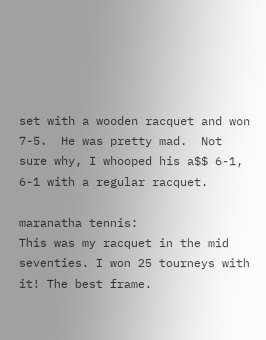set with a wooden racquet and won 7-5.  He was pretty mad.  Not sure why, I whooped his a$$ 6-1, 6-1 with a regular racquet.

maranatha tennis:
This was my racquet in the mid seventies. I won 25 tourneys with it! The best frame.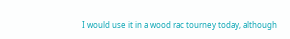I would use it in a wood rac tourney today, although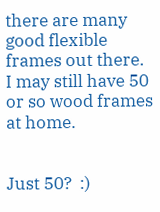there are many good flexible frames out there. I may still have 50 or so wood frames at home.


Just 50?  :)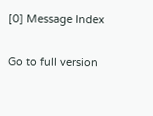[0] Message Index

Go to full version